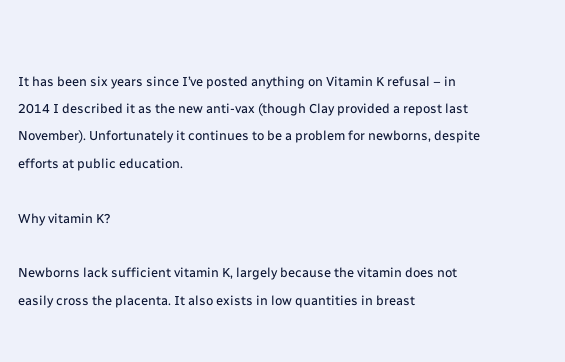It has been six years since I’ve posted anything on Vitamin K refusal – in 2014 I described it as the new anti-vax (though Clay provided a repost last November). Unfortunately it continues to be a problem for newborns, despite efforts at public education.

Why vitamin K?

Newborns lack sufficient vitamin K, largely because the vitamin does not easily cross the placenta. It also exists in low quantities in breast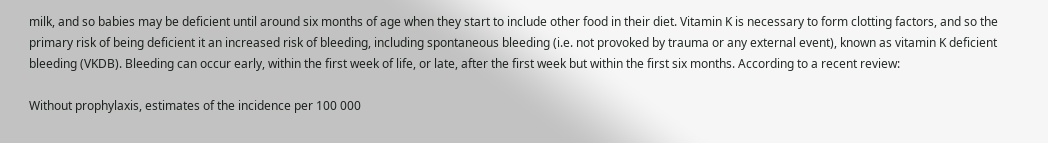milk, and so babies may be deficient until around six months of age when they start to include other food in their diet. Vitamin K is necessary to form clotting factors, and so the primary risk of being deficient it an increased risk of bleeding, including spontaneous bleeding (i.e. not provoked by trauma or any external event), known as vitamin K deficient bleeding (VKDB). Bleeding can occur early, within the first week of life, or late, after the first week but within the first six months. According to a recent review:

Without prophylaxis, estimates of the incidence per 100 000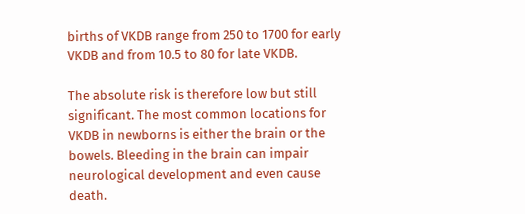births of VKDB range from 250 to 1700 for early VKDB and from 10.5 to 80 for late VKDB.

The absolute risk is therefore low but still significant. The most common locations for VKDB in newborns is either the brain or the bowels. Bleeding in the brain can impair neurological development and even cause death.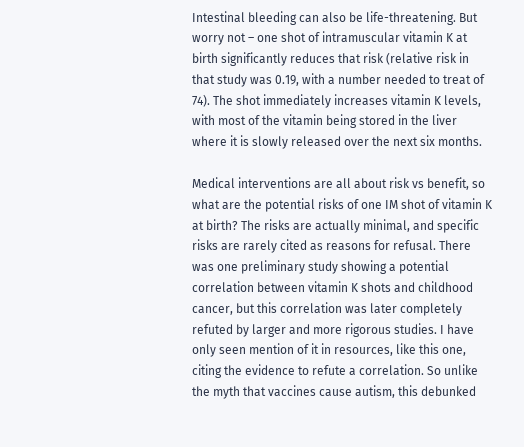Intestinal bleeding can also be life-threatening. But worry not – one shot of intramuscular vitamin K at birth significantly reduces that risk (relative risk in that study was 0.19, with a number needed to treat of 74). The shot immediately increases vitamin K levels, with most of the vitamin being stored in the liver where it is slowly released over the next six months.

Medical interventions are all about risk vs benefit, so what are the potential risks of one IM shot of vitamin K at birth? The risks are actually minimal, and specific risks are rarely cited as reasons for refusal. There was one preliminary study showing a potential correlation between vitamin K shots and childhood cancer, but this correlation was later completely refuted by larger and more rigorous studies. I have only seen mention of it in resources, like this one, citing the evidence to refute a correlation. So unlike the myth that vaccines cause autism, this debunked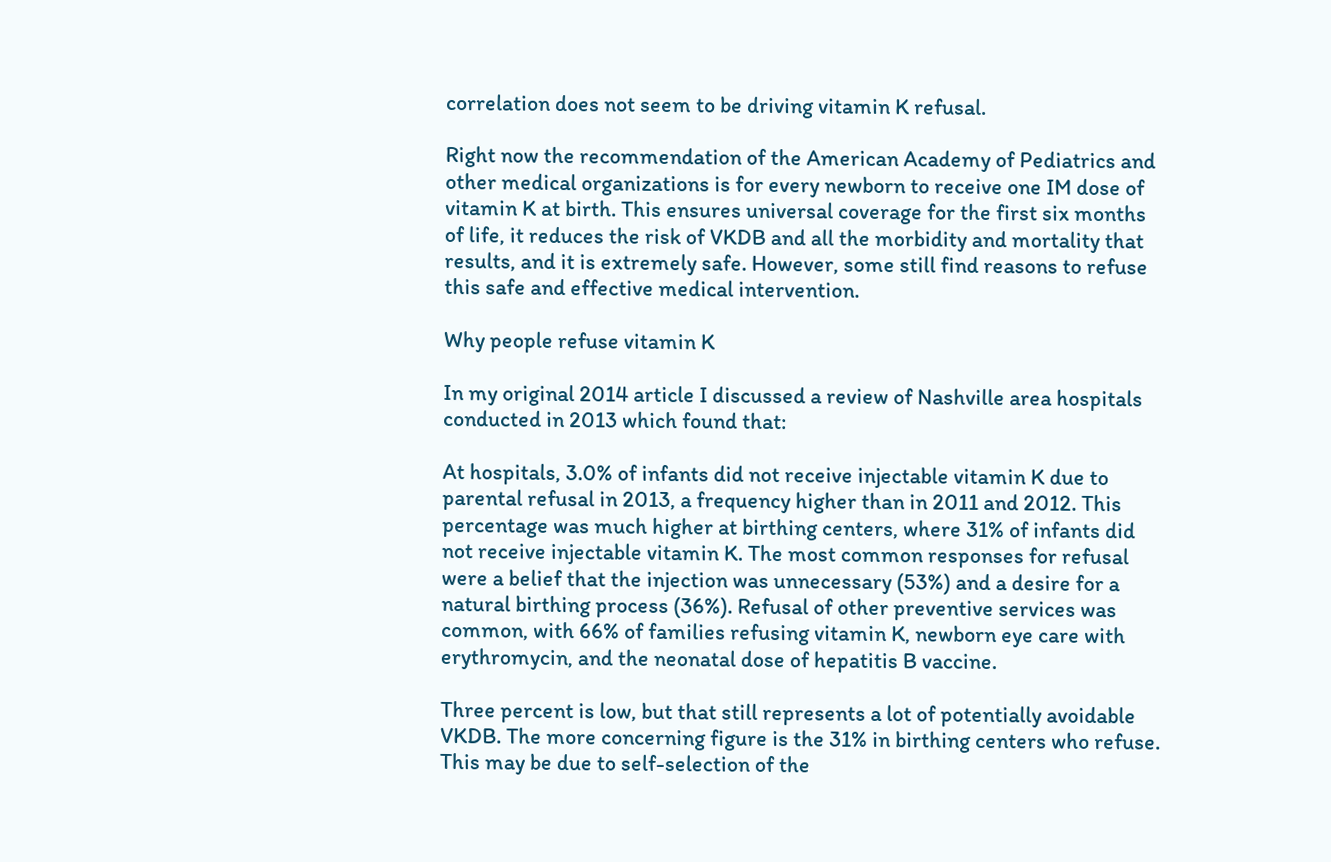correlation does not seem to be driving vitamin K refusal.

Right now the recommendation of the American Academy of Pediatrics and other medical organizations is for every newborn to receive one IM dose of vitamin K at birth. This ensures universal coverage for the first six months of life, it reduces the risk of VKDB and all the morbidity and mortality that results, and it is extremely safe. However, some still find reasons to refuse this safe and effective medical intervention.

Why people refuse vitamin K

In my original 2014 article I discussed a review of Nashville area hospitals conducted in 2013 which found that:

At hospitals, 3.0% of infants did not receive injectable vitamin K due to parental refusal in 2013, a frequency higher than in 2011 and 2012. This percentage was much higher at birthing centers, where 31% of infants did not receive injectable vitamin K. The most common responses for refusal were a belief that the injection was unnecessary (53%) and a desire for a natural birthing process (36%). Refusal of other preventive services was common, with 66% of families refusing vitamin K, newborn eye care with erythromycin, and the neonatal dose of hepatitis B vaccine.

Three percent is low, but that still represents a lot of potentially avoidable VKDB. The more concerning figure is the 31% in birthing centers who refuse. This may be due to self-selection of the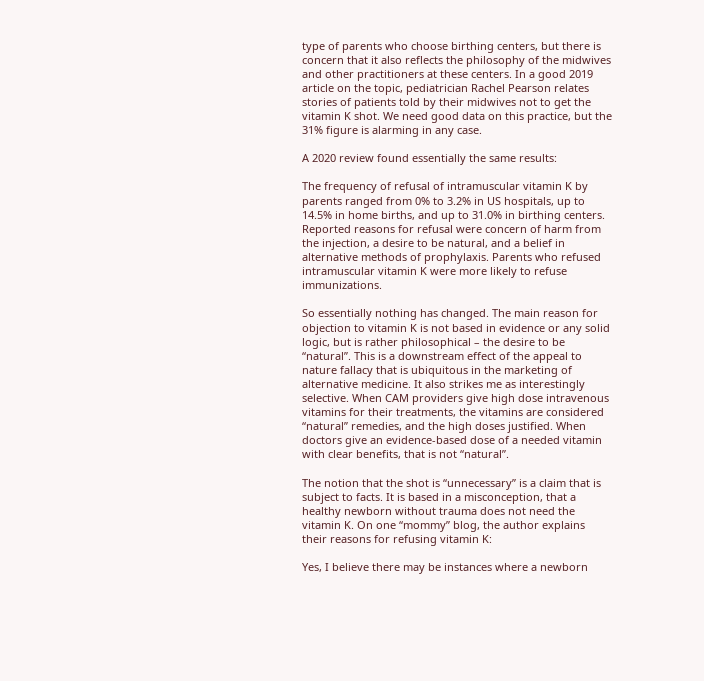type of parents who choose birthing centers, but there is concern that it also reflects the philosophy of the midwives and other practitioners at these centers. In a good 2019 article on the topic, pediatrician Rachel Pearson relates stories of patients told by their midwives not to get the vitamin K shot. We need good data on this practice, but the 31% figure is alarming in any case.

A 2020 review found essentially the same results:

The frequency of refusal of intramuscular vitamin K by parents ranged from 0% to 3.2% in US hospitals, up to 14.5% in home births, and up to 31.0% in birthing centers. Reported reasons for refusal were concern of harm from the injection, a desire to be natural, and a belief in alternative methods of prophylaxis. Parents who refused intramuscular vitamin K were more likely to refuse immunizations.

So essentially nothing has changed. The main reason for objection to vitamin K is not based in evidence or any solid logic, but is rather philosophical – the desire to be “natural”. This is a downstream effect of the appeal to nature fallacy that is ubiquitous in the marketing of alternative medicine. It also strikes me as interestingly selective. When CAM providers give high dose intravenous vitamins for their treatments, the vitamins are considered “natural” remedies, and the high doses justified. When doctors give an evidence-based dose of a needed vitamin with clear benefits, that is not “natural”.

The notion that the shot is “unnecessary” is a claim that is subject to facts. It is based in a misconception, that a healthy newborn without trauma does not need the vitamin K. On one “mommy” blog, the author explains their reasons for refusing vitamin K:

Yes, I believe there may be instances where a newborn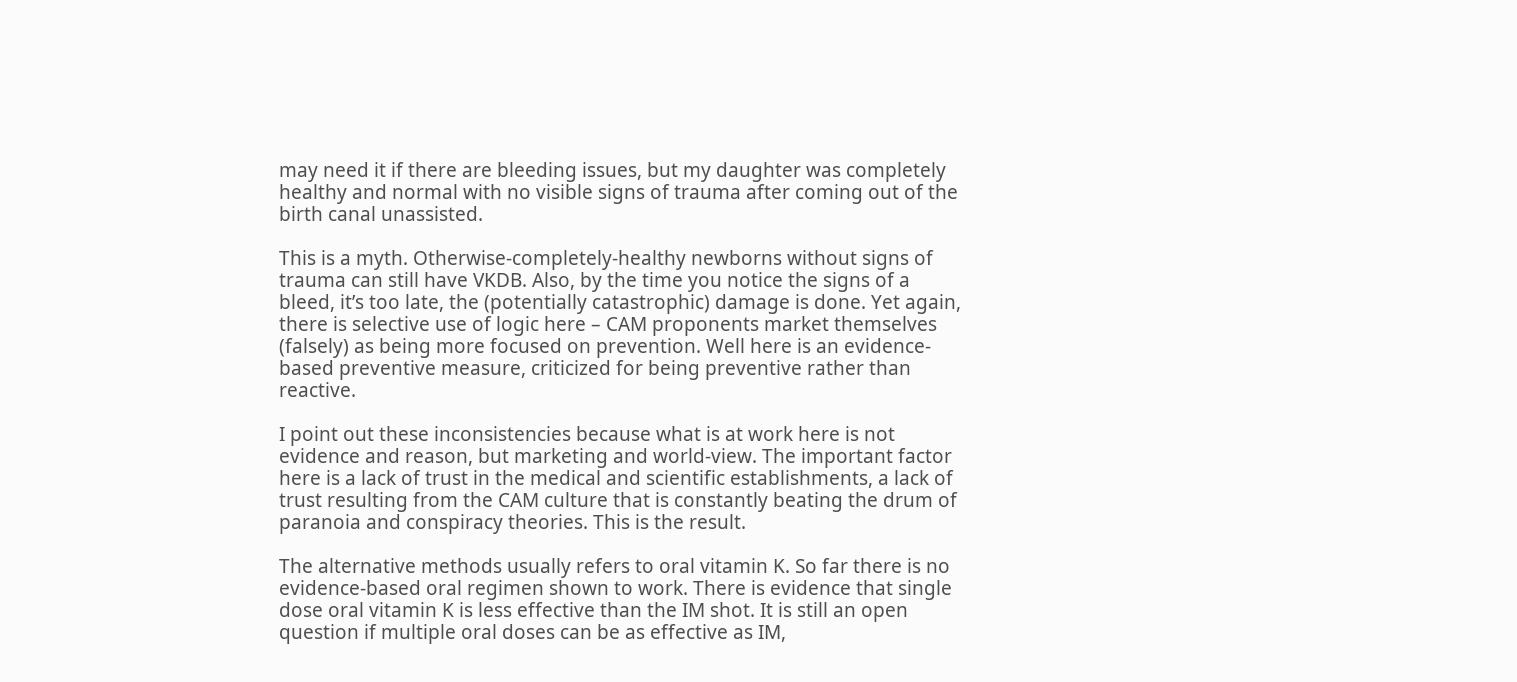may need it if there are bleeding issues, but my daughter was completely healthy and normal with no visible signs of trauma after coming out of the birth canal unassisted.

This is a myth. Otherwise-completely-healthy newborns without signs of trauma can still have VKDB. Also, by the time you notice the signs of a bleed, it’s too late, the (potentially catastrophic) damage is done. Yet again, there is selective use of logic here – CAM proponents market themselves (falsely) as being more focused on prevention. Well here is an evidence-based preventive measure, criticized for being preventive rather than reactive.

I point out these inconsistencies because what is at work here is not evidence and reason, but marketing and world-view. The important factor here is a lack of trust in the medical and scientific establishments, a lack of trust resulting from the CAM culture that is constantly beating the drum of paranoia and conspiracy theories. This is the result.

The alternative methods usually refers to oral vitamin K. So far there is no evidence-based oral regimen shown to work. There is evidence that single dose oral vitamin K is less effective than the IM shot. It is still an open question if multiple oral doses can be as effective as IM,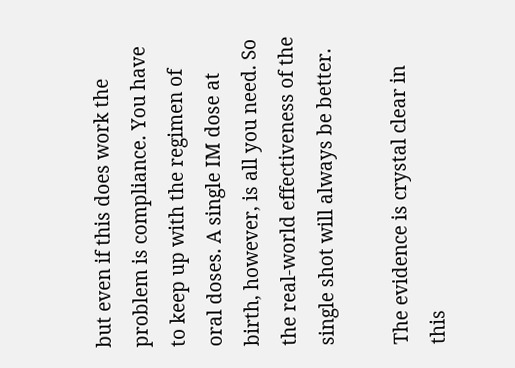but even if this does work the problem is compliance. You have to keep up with the regimen of oral doses. A single IM dose at birth, however, is all you need. So the real-world effectiveness of the single shot will always be better.

The evidence is crystal clear in this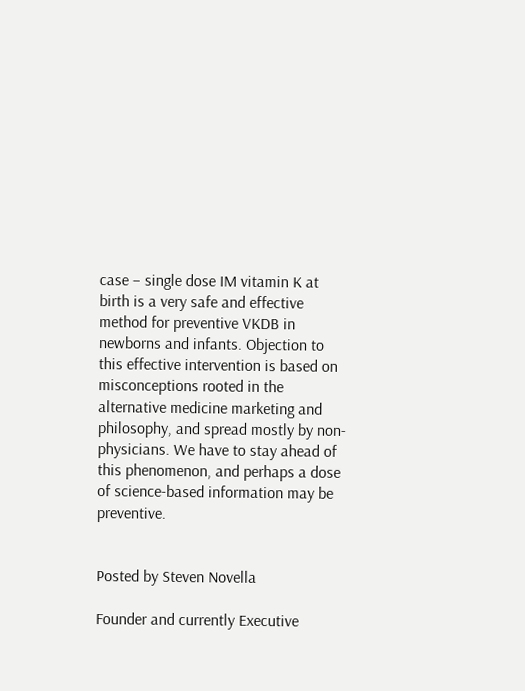case – single dose IM vitamin K at birth is a very safe and effective method for preventive VKDB in newborns and infants. Objection to this effective intervention is based on misconceptions rooted in the alternative medicine marketing and philosophy, and spread mostly by non-physicians. We have to stay ahead of this phenomenon, and perhaps a dose of science-based information may be preventive.


Posted by Steven Novella

Founder and currently Executive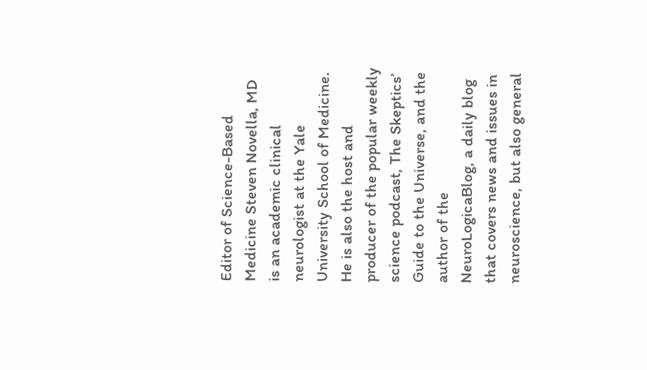Editor of Science-Based Medicine Steven Novella, MD is an academic clinical neurologist at the Yale University School of Medicine. He is also the host and producer of the popular weekly science podcast, The Skeptics’ Guide to the Universe, and the author of the NeuroLogicaBlog, a daily blog that covers news and issues in neuroscience, but also general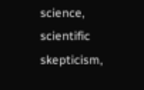science, scientific skepticism,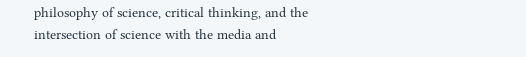philosophy of science, critical thinking, and the intersection of science with the media and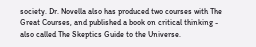society. Dr. Novella also has produced two courses with The Great Courses, and published a book on critical thinking - also called The Skeptics Guide to the Universe.